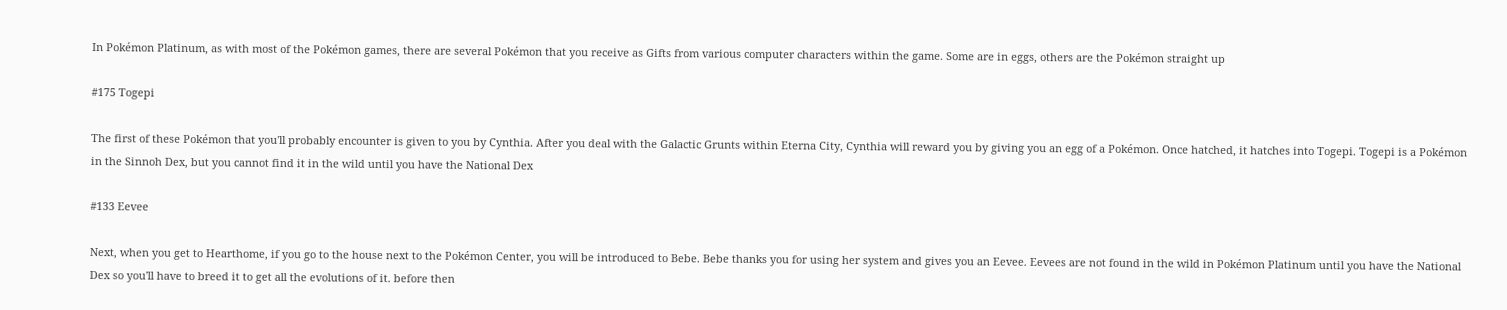In Pokémon Platinum, as with most of the Pokémon games, there are several Pokémon that you receive as Gifts from various computer characters within the game. Some are in eggs, others are the Pokémon straight up

#175 Togepi

The first of these Pokémon that you'll probably encounter is given to you by Cynthia. After you deal with the Galactic Grunts within Eterna City, Cynthia will reward you by giving you an egg of a Pokémon. Once hatched, it hatches into Togepi. Togepi is a Pokémon in the Sinnoh Dex, but you cannot find it in the wild until you have the National Dex

#133 Eevee

Next, when you get to Hearthome, if you go to the house next to the Pokémon Center, you will be introduced to Bebe. Bebe thanks you for using her system and gives you an Eevee. Eevees are not found in the wild in Pokémon Platinum until you have the National Dex so you'll have to breed it to get all the evolutions of it. before then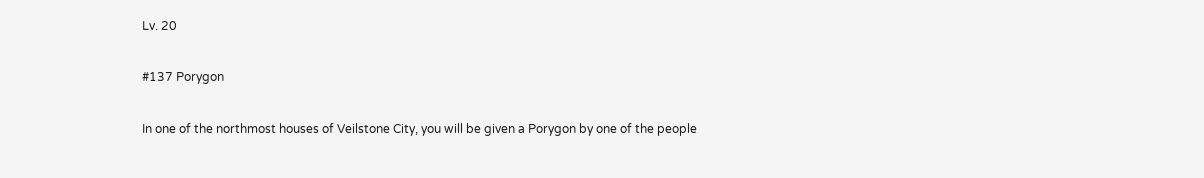Lv. 20

#137 Porygon

In one of the northmost houses of Veilstone City, you will be given a Porygon by one of the people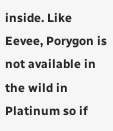inside. Like Eevee, Porygon is not available in the wild in Platinum so if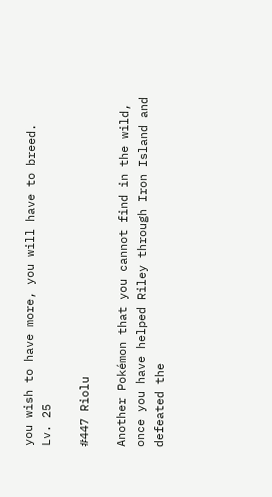you wish to have more, you will have to breed.
Lv. 25

#447 Riolu

Another Pokémon that you cannot find in the wild, once you have helped Riley through Iron Island and defeated the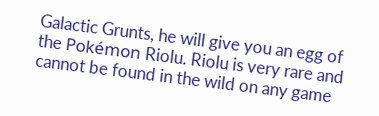Galactic Grunts, he will give you an egg of the Pokémon Riolu. Riolu is very rare and cannot be found in the wild on any game